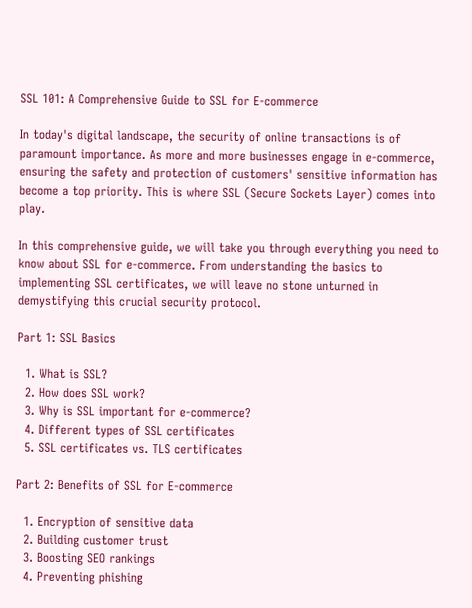SSL 101: A Comprehensive Guide to SSL for E-commerce

In today's digital landscape, the security of online transactions is of paramount importance. As more and more businesses engage in e-commerce, ensuring the safety and protection of customers' sensitive information has become a top priority. This is where SSL (Secure Sockets Layer) comes into play.

In this comprehensive guide, we will take you through everything you need to know about SSL for e-commerce. From understanding the basics to implementing SSL certificates, we will leave no stone unturned in demystifying this crucial security protocol.

Part 1: SSL Basics

  1. What is SSL?
  2. How does SSL work?
  3. Why is SSL important for e-commerce?
  4. Different types of SSL certificates
  5. SSL certificates vs. TLS certificates

Part 2: Benefits of SSL for E-commerce

  1. Encryption of sensitive data
  2. Building customer trust
  3. Boosting SEO rankings
  4. Preventing phishing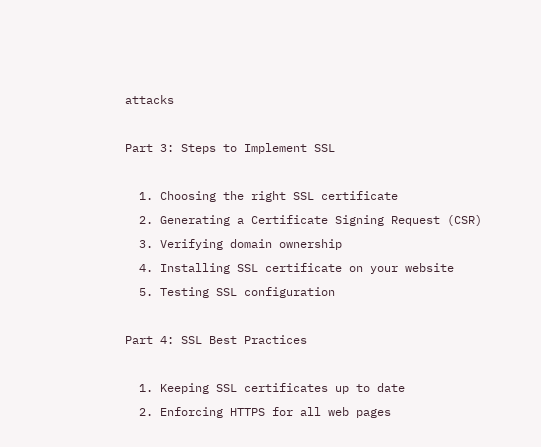attacks

Part 3: Steps to Implement SSL

  1. Choosing the right SSL certificate
  2. Generating a Certificate Signing Request (CSR)
  3. Verifying domain ownership
  4. Installing SSL certificate on your website
  5. Testing SSL configuration

Part 4: SSL Best Practices

  1. Keeping SSL certificates up to date
  2. Enforcing HTTPS for all web pages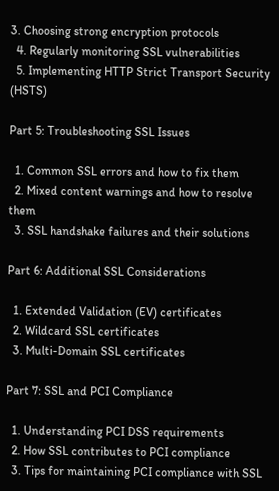3. Choosing strong encryption protocols
  4. Regularly monitoring SSL vulnerabilities
  5. Implementing HTTP Strict Transport Security (HSTS)

Part 5: Troubleshooting SSL Issues

  1. Common SSL errors and how to fix them
  2. Mixed content warnings and how to resolve them
  3. SSL handshake failures and their solutions

Part 6: Additional SSL Considerations

  1. Extended Validation (EV) certificates
  2. Wildcard SSL certificates
  3. Multi-Domain SSL certificates

Part 7: SSL and PCI Compliance

  1. Understanding PCI DSS requirements
  2. How SSL contributes to PCI compliance
  3. Tips for maintaining PCI compliance with SSL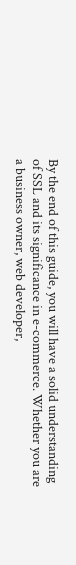By the end of this guide, you will have a solid understanding of SSL and its significance in e-commerce. Whether you are a business owner, web developer,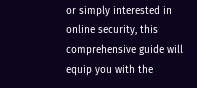or simply interested in online security, this comprehensive guide will equip you with the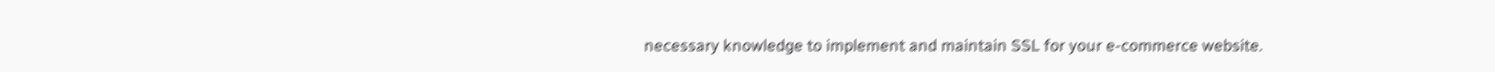necessary knowledge to implement and maintain SSL for your e-commerce website.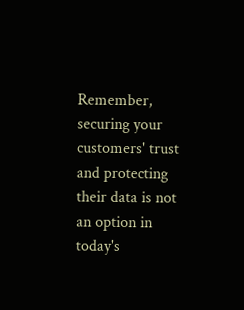Remember, securing your customers' trust and protecting their data is not an option in today's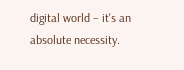digital world – it's an absolute necessity.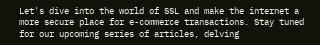Let's dive into the world of SSL and make the internet a more secure place for e-commerce transactions. Stay tuned for our upcoming series of articles, delving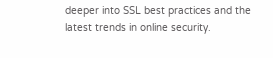deeper into SSL best practices and the latest trends in online security.